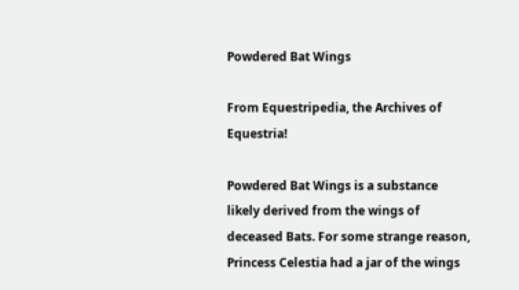Powdered Bat Wings

From Equestripedia, the Archives of Equestria!

Powdered Bat Wings is a substance likely derived from the wings of deceased Bats. For some strange reason, Princess Celestia had a jar of the wings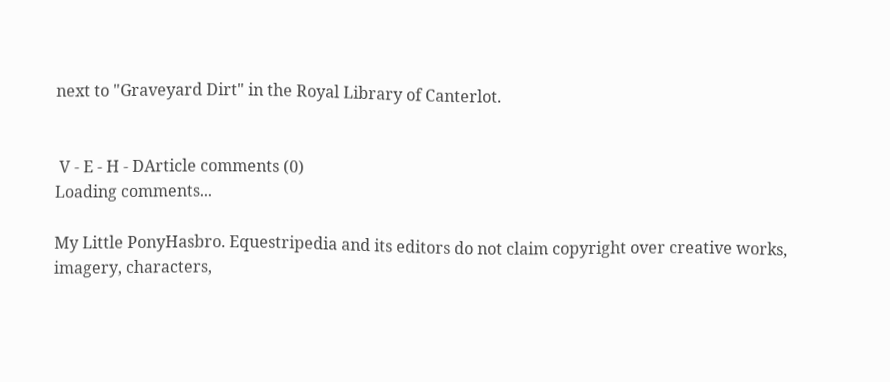next to "Graveyard Dirt" in the Royal Library of Canterlot.


 V - E - H - DArticle comments (0)
Loading comments...

My Little PonyHasbro. Equestripedia and its editors do not claim copyright over creative works, imagery, characters,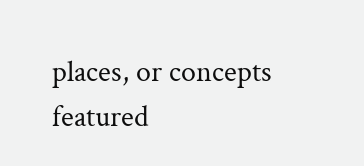places, or concepts featured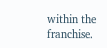within the franchise.